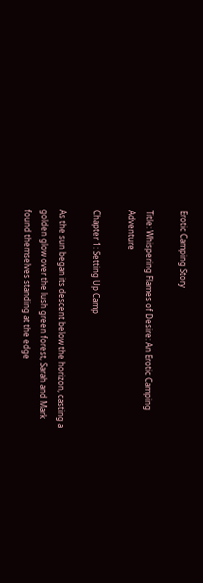Erotic Camping Story

Title: Whispering Flames of Desire: An Erotic Camping Adventure

Chapter 1: Setting Up Camp

As the sun began its descent below the horizon, casting a golden glow over the lush green forest, Sarah and Mark found themselves standing at the edge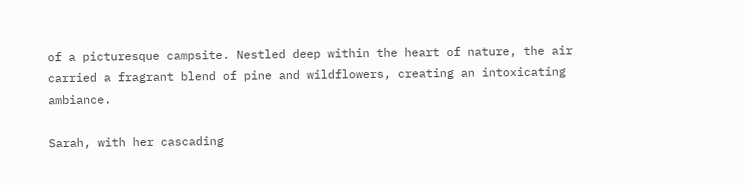of a picturesque campsite. Nestled deep within the heart of nature, the air carried a fragrant blend of pine and wildflowers, creating an intoxicating ambiance.

Sarah, with her cascading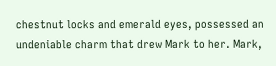chestnut locks and emerald eyes, possessed an undeniable charm that drew Mark to her. Mark,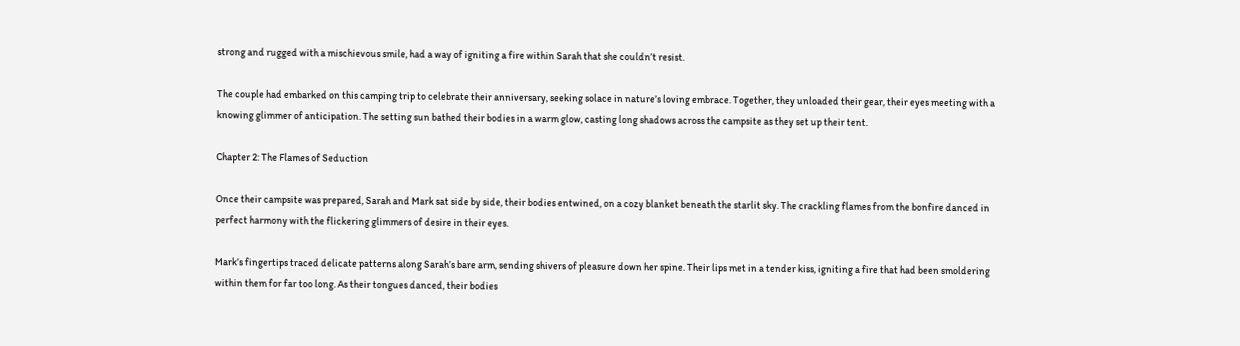strong and rugged with a mischievous smile, had a way of igniting a fire within Sarah that she couldn’t resist.

The couple had embarked on this camping trip to celebrate their anniversary, seeking solace in nature’s loving embrace. Together, they unloaded their gear, their eyes meeting with a knowing glimmer of anticipation. The setting sun bathed their bodies in a warm glow, casting long shadows across the campsite as they set up their tent.

Chapter 2: The Flames of Seduction

Once their campsite was prepared, Sarah and Mark sat side by side, their bodies entwined, on a cozy blanket beneath the starlit sky. The crackling flames from the bonfire danced in perfect harmony with the flickering glimmers of desire in their eyes.

Mark’s fingertips traced delicate patterns along Sarah’s bare arm, sending shivers of pleasure down her spine. Their lips met in a tender kiss, igniting a fire that had been smoldering within them for far too long. As their tongues danced, their bodies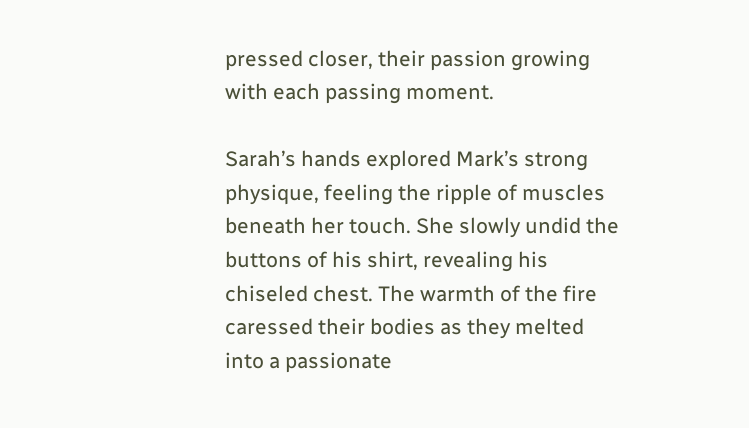pressed closer, their passion growing with each passing moment.

Sarah’s hands explored Mark’s strong physique, feeling the ripple of muscles beneath her touch. She slowly undid the buttons of his shirt, revealing his chiseled chest. The warmth of the fire caressed their bodies as they melted into a passionate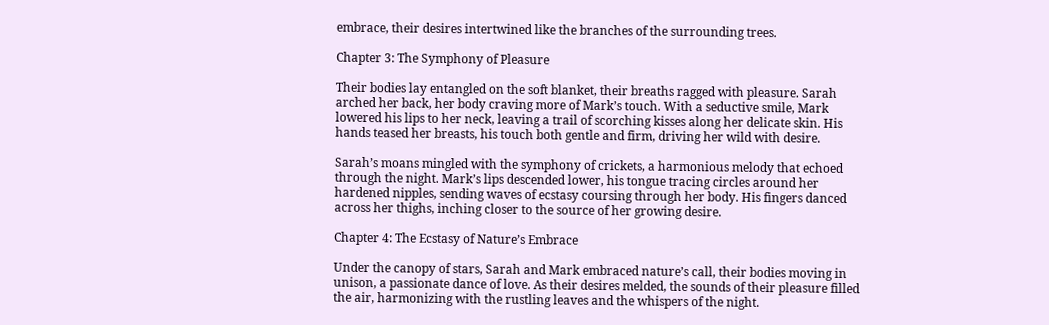embrace, their desires intertwined like the branches of the surrounding trees.

Chapter 3: The Symphony of Pleasure

Their bodies lay entangled on the soft blanket, their breaths ragged with pleasure. Sarah arched her back, her body craving more of Mark’s touch. With a seductive smile, Mark lowered his lips to her neck, leaving a trail of scorching kisses along her delicate skin. His hands teased her breasts, his touch both gentle and firm, driving her wild with desire.

Sarah’s moans mingled with the symphony of crickets, a harmonious melody that echoed through the night. Mark’s lips descended lower, his tongue tracing circles around her hardened nipples, sending waves of ecstasy coursing through her body. His fingers danced across her thighs, inching closer to the source of her growing desire.

Chapter 4: The Ecstasy of Nature’s Embrace

Under the canopy of stars, Sarah and Mark embraced nature’s call, their bodies moving in unison, a passionate dance of love. As their desires melded, the sounds of their pleasure filled the air, harmonizing with the rustling leaves and the whispers of the night.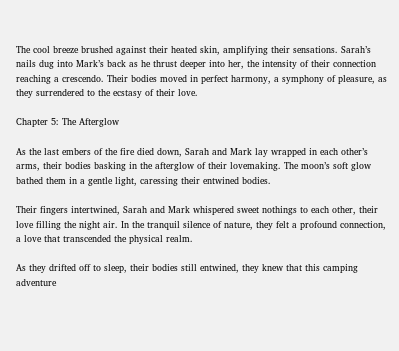The cool breeze brushed against their heated skin, amplifying their sensations. Sarah’s nails dug into Mark’s back as he thrust deeper into her, the intensity of their connection reaching a crescendo. Their bodies moved in perfect harmony, a symphony of pleasure, as they surrendered to the ecstasy of their love.

Chapter 5: The Afterglow

As the last embers of the fire died down, Sarah and Mark lay wrapped in each other’s arms, their bodies basking in the afterglow of their lovemaking. The moon’s soft glow bathed them in a gentle light, caressing their entwined bodies.

Their fingers intertwined, Sarah and Mark whispered sweet nothings to each other, their love filling the night air. In the tranquil silence of nature, they felt a profound connection, a love that transcended the physical realm.

As they drifted off to sleep, their bodies still entwined, they knew that this camping adventure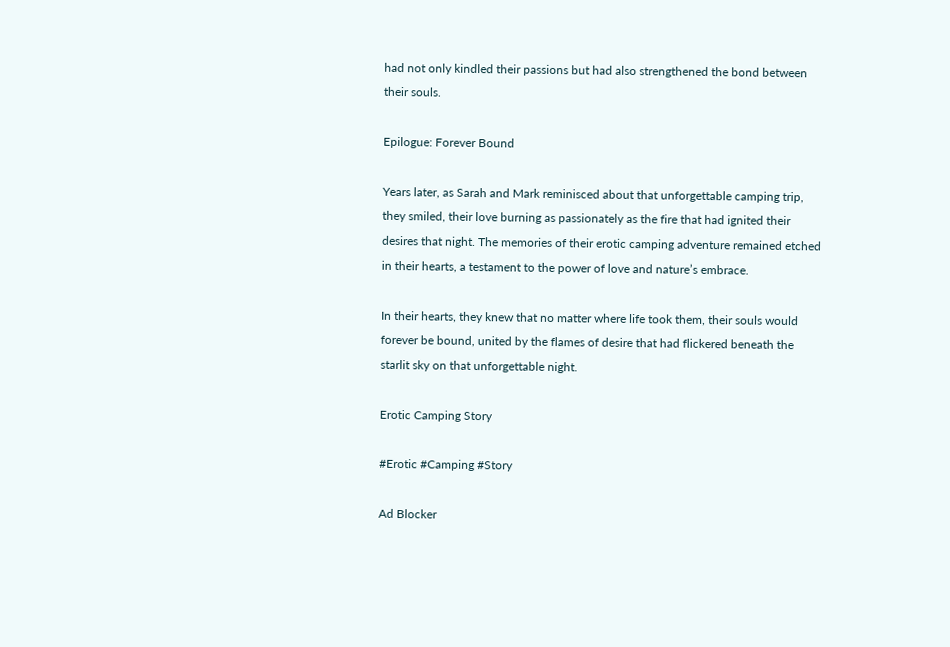had not only kindled their passions but had also strengthened the bond between their souls.

Epilogue: Forever Bound

Years later, as Sarah and Mark reminisced about that unforgettable camping trip, they smiled, their love burning as passionately as the fire that had ignited their desires that night. The memories of their erotic camping adventure remained etched in their hearts, a testament to the power of love and nature’s embrace.

In their hearts, they knew that no matter where life took them, their souls would forever be bound, united by the flames of desire that had flickered beneath the starlit sky on that unforgettable night.

Erotic Camping Story

#Erotic #Camping #Story

Ad Blocker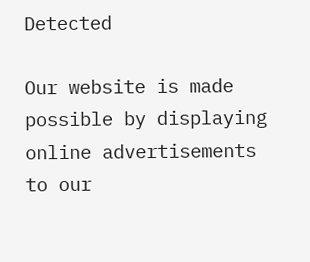Detected

Our website is made possible by displaying online advertisements to our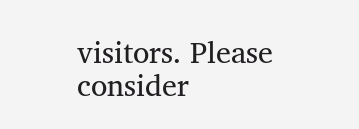visitors. Please consider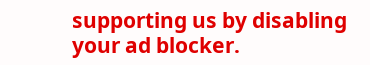supporting us by disabling your ad blocker.